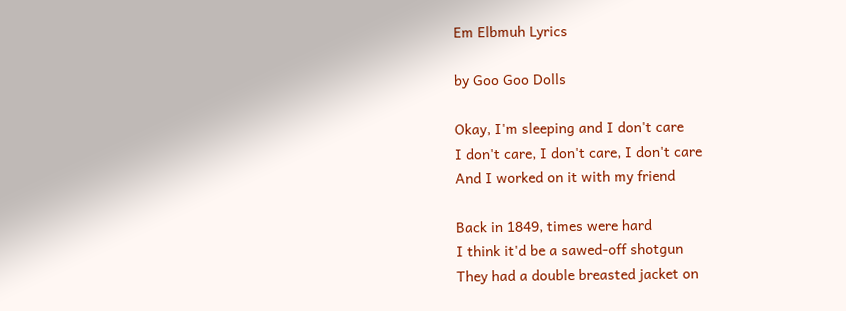Em Elbmuh Lyrics

by Goo Goo Dolls

Okay, I'm sleeping and I don't care
I don't care, I don't care, I don't care
And I worked on it with my friend

Back in 1849, times were hard
I think it'd be a sawed-off shotgun
They had a double breasted jacket on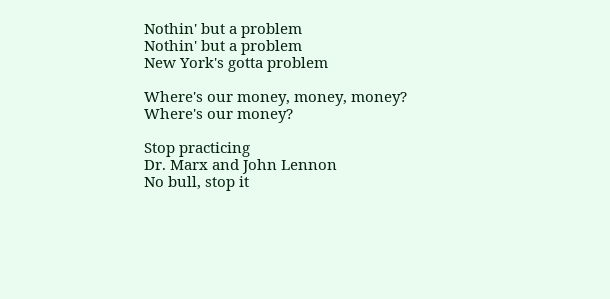Nothin' but a problem
Nothin' but a problem
New York's gotta problem

Where's our money, money, money?
Where's our money?

Stop practicing
Dr. Marx and John Lennon
No bull, stop it